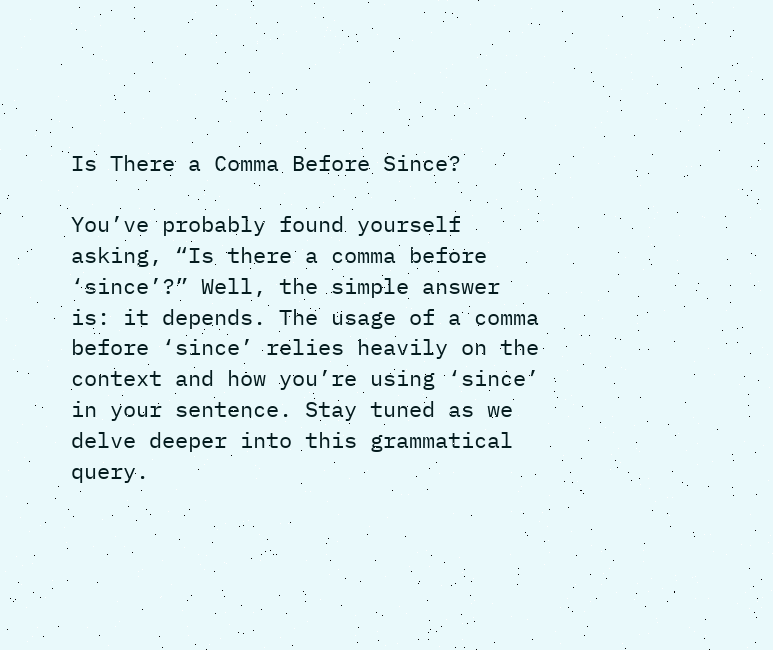Is There a Comma Before Since?

You’ve probably found yourself asking, “Is there a comma before ‘since’?” Well, the simple answer is: it depends. The usage of a comma before ‘since’ relies heavily on the context and how you’re using ‘since’ in your sentence. Stay tuned as we delve deeper into this grammatical query.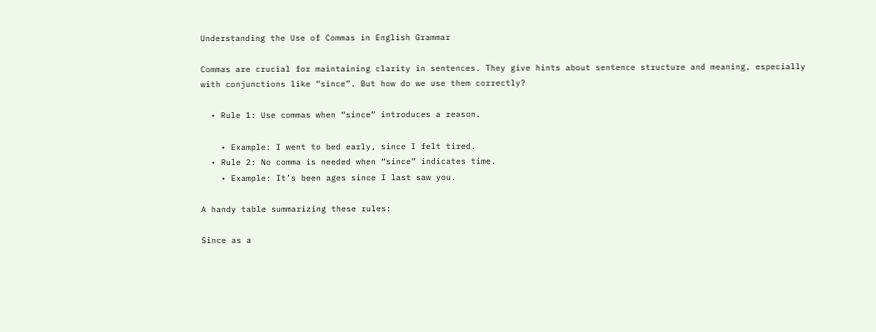Understanding the Use of Commas in English Grammar

Commas are crucial for maintaining clarity in sentences. They give hints about sentence structure and meaning, especially with conjunctions like “since”. But how do we use them correctly?

  • Rule 1: Use commas when “since” introduces a reason.

    • Example: I went to bed early, since I felt tired.
  • Rule 2: No comma is needed when “since” indicates time.
    • Example: It’s been ages since I last saw you.

A handy table summarizing these rules:

Since as a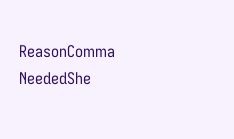ReasonComma NeededShe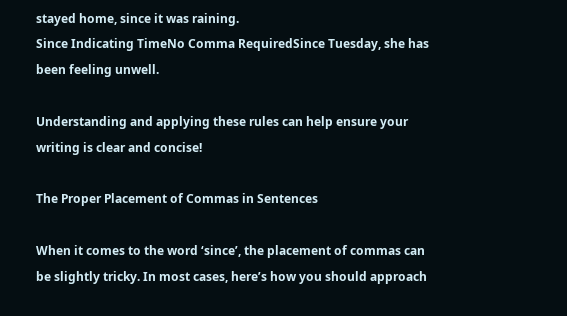stayed home, since it was raining.
Since Indicating TimeNo Comma RequiredSince Tuesday, she has been feeling unwell.

Understanding and applying these rules can help ensure your writing is clear and concise!

The Proper Placement of Commas in Sentences

When it comes to the word ‘since’, the placement of commas can be slightly tricky. In most cases, here’s how you should approach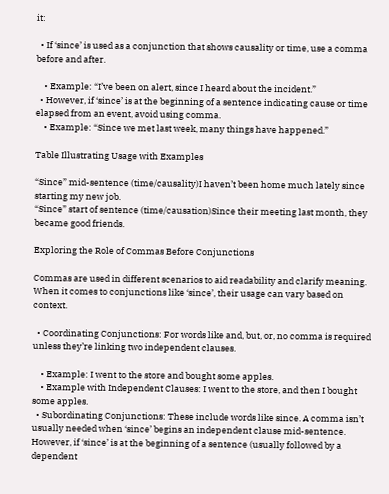it:

  • If ‘since’ is used as a conjunction that shows causality or time, use a comma before and after.

    • Example: “I’ve been on alert, since I heard about the incident.”
  • However, if ‘since’ is at the beginning of a sentence indicating cause or time elapsed from an event, avoid using comma.
    • Example: “Since we met last week, many things have happened.”

Table Illustrating Usage with Examples

“Since” mid-sentence (time/causality)I haven’t been home much lately since starting my new job.
“Since” start of sentence (time/causation)Since their meeting last month, they became good friends.

Exploring the Role of Commas Before Conjunctions

Commas are used in different scenarios to aid readability and clarify meaning. When it comes to conjunctions like ‘since’, their usage can vary based on context.

  • Coordinating Conjunctions: For words like and, but, or, no comma is required unless they’re linking two independent clauses.

    • Example: I went to the store and bought some apples.
    • Example with Independent Clauses: I went to the store, and then I bought some apples.
  • Subordinating Conjunctions: These include words like since. A comma isn’t usually needed when ‘since’ begins an independent clause mid-sentence. However, if ‘since’ is at the beginning of a sentence (usually followed by a dependent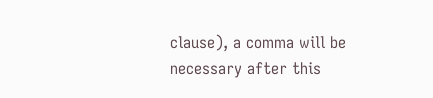clause), a comma will be necessary after this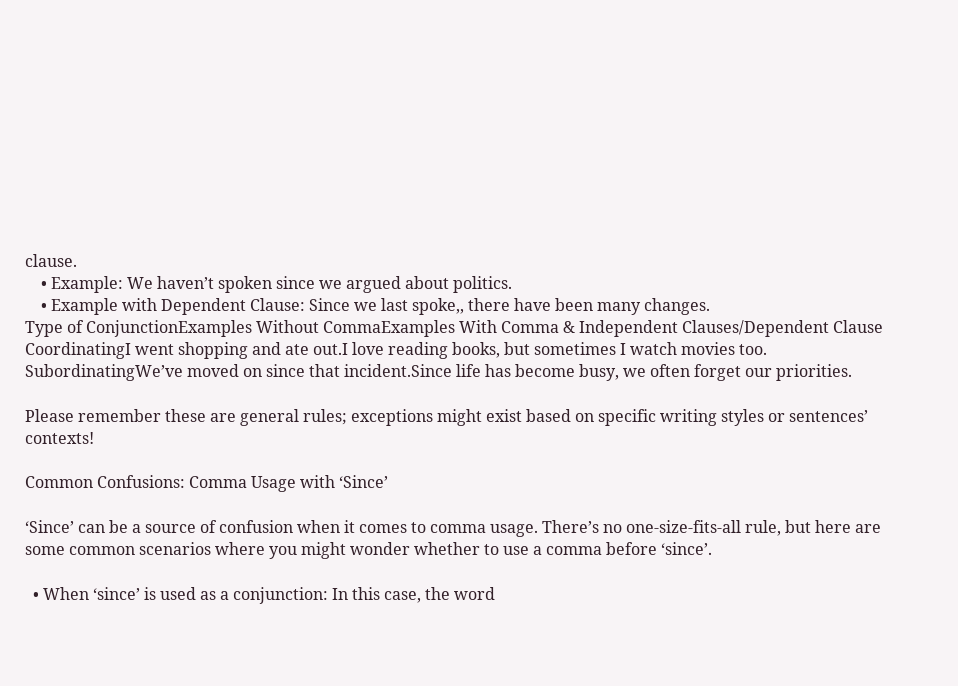clause.
    • Example: We haven’t spoken since we argued about politics.
    • Example with Dependent Clause: Since we last spoke,, there have been many changes.
Type of ConjunctionExamples Without CommaExamples With Comma & Independent Clauses/Dependent Clause
CoordinatingI went shopping and ate out.I love reading books, but sometimes I watch movies too.
SubordinatingWe’ve moved on since that incident.Since life has become busy, we often forget our priorities.

Please remember these are general rules; exceptions might exist based on specific writing styles or sentences’ contexts!

Common Confusions: Comma Usage with ‘Since’

‘Since’ can be a source of confusion when it comes to comma usage. There’s no one-size-fits-all rule, but here are some common scenarios where you might wonder whether to use a comma before ‘since’.

  • When ‘since’ is used as a conjunction: In this case, the word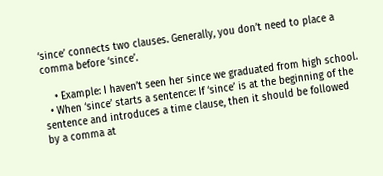‘since’ connects two clauses. Generally, you don’t need to place a comma before ‘since’.

    • Example: I haven’t seen her since we graduated from high school.
  • When ‘since’ starts a sentence: If ‘since’ is at the beginning of the sentence and introduces a time clause, then it should be followed by a comma at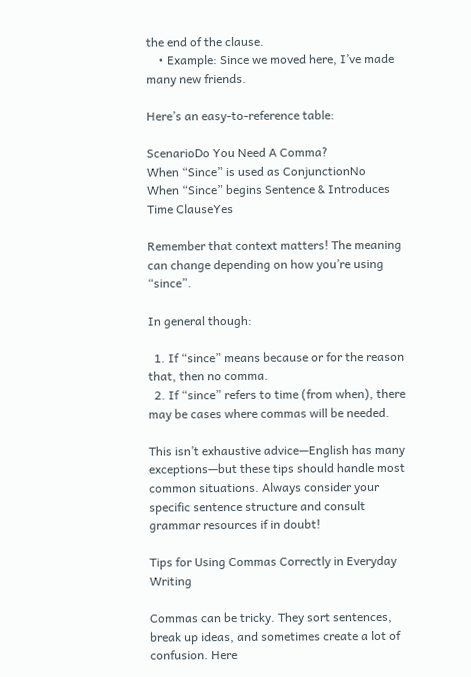the end of the clause.
    • Example: Since we moved here, I’ve made many new friends.

Here’s an easy-to-reference table:

ScenarioDo You Need A Comma?
When “Since” is used as ConjunctionNo
When “Since” begins Sentence & Introduces Time ClauseYes

Remember that context matters! The meaning can change depending on how you’re using “since”.

In general though:

  1. If “since” means because or for the reason that, then no comma.
  2. If “since” refers to time (from when), there may be cases where commas will be needed.

This isn’t exhaustive advice—English has many exceptions—but these tips should handle most common situations. Always consider your specific sentence structure and consult grammar resources if in doubt!

Tips for Using Commas Correctly in Everyday Writing

Commas can be tricky. They sort sentences, break up ideas, and sometimes create a lot of confusion. Here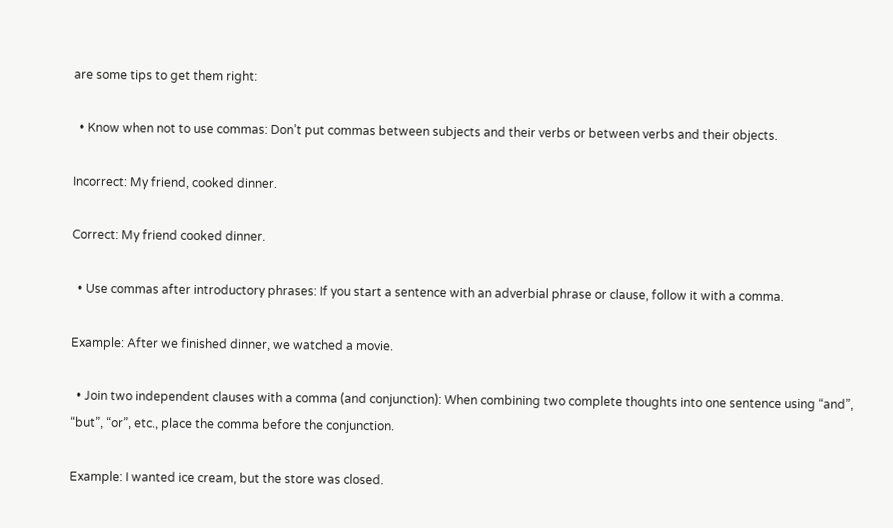are some tips to get them right:

  • Know when not to use commas: Don’t put commas between subjects and their verbs or between verbs and their objects.

Incorrect: My friend, cooked dinner.

Correct: My friend cooked dinner.

  • Use commas after introductory phrases: If you start a sentence with an adverbial phrase or clause, follow it with a comma.

Example: After we finished dinner, we watched a movie.

  • Join two independent clauses with a comma (and conjunction): When combining two complete thoughts into one sentence using “and”, “but”, “or”, etc., place the comma before the conjunction.

Example: I wanted ice cream, but the store was closed.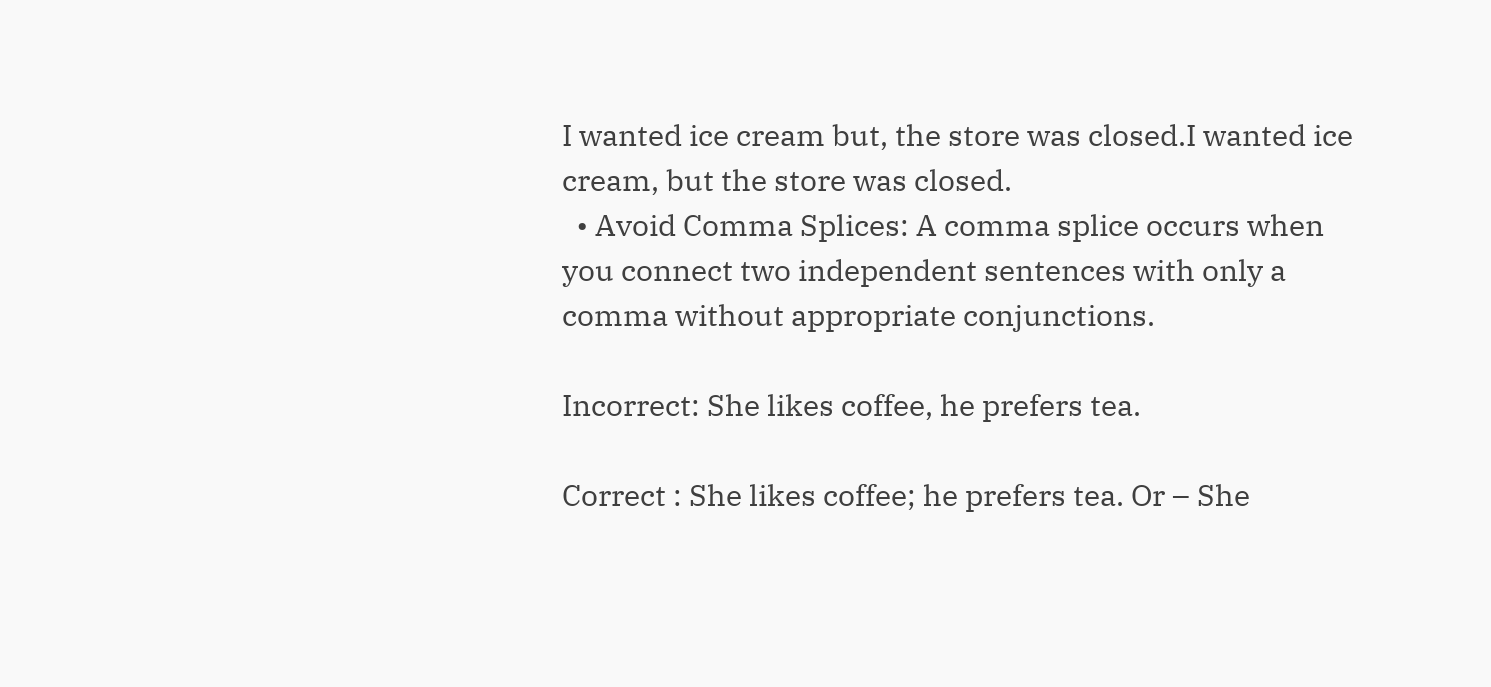I wanted ice cream but, the store was closed.I wanted ice cream, but the store was closed.
  • Avoid Comma Splices: A comma splice occurs when you connect two independent sentences with only a comma without appropriate conjunctions.

Incorrect: She likes coffee, he prefers tea.

Correct : She likes coffee; he prefers tea. Or – She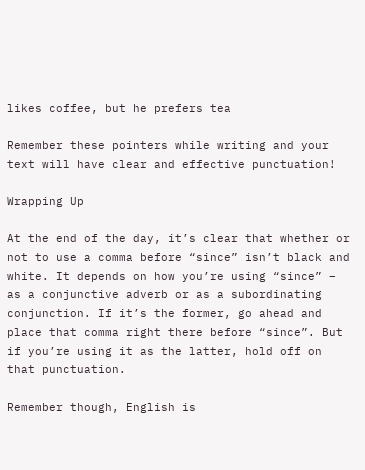likes coffee, but he prefers tea

Remember these pointers while writing and your text will have clear and effective punctuation!

Wrapping Up

At the end of the day, it’s clear that whether or not to use a comma before “since” isn’t black and white. It depends on how you’re using “since” – as a conjunctive adverb or as a subordinating conjunction. If it’s the former, go ahead and place that comma right there before “since”. But if you’re using it as the latter, hold off on that punctuation.

Remember though, English is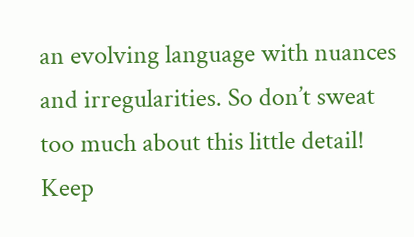an evolving language with nuances and irregularities. So don’t sweat too much about this little detail! Keep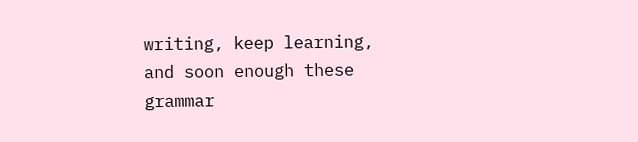writing, keep learning, and soon enough these grammar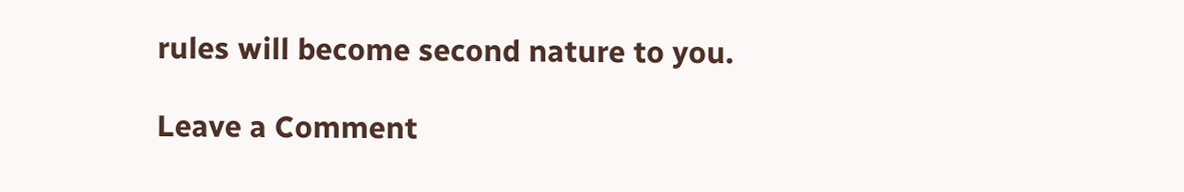rules will become second nature to you.

Leave a Comment